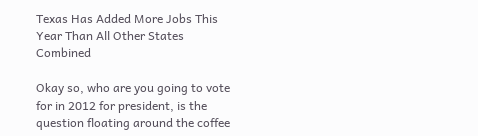Texas Has Added More Jobs This Year Than All Other States Combined

Okay so, who are you going to vote for in 2012 for president, is the question floating around the coffee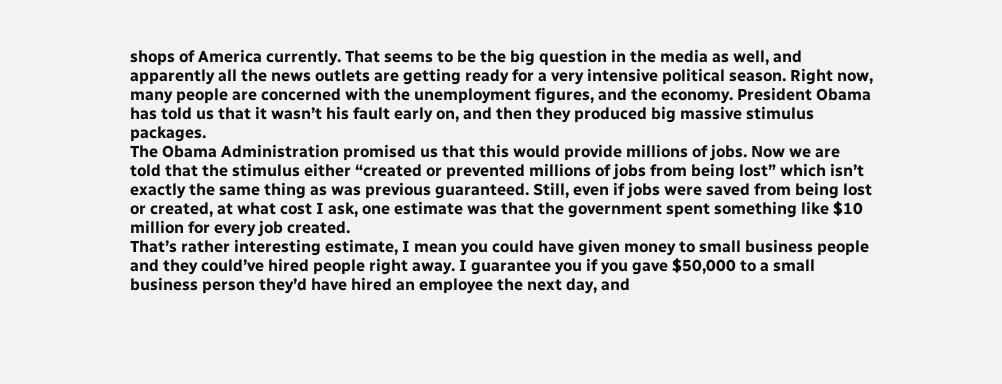shops of America currently. That seems to be the big question in the media as well, and apparently all the news outlets are getting ready for a very intensive political season. Right now, many people are concerned with the unemployment figures, and the economy. President Obama has told us that it wasn’t his fault early on, and then they produced big massive stimulus packages.
The Obama Administration promised us that this would provide millions of jobs. Now we are told that the stimulus either “created or prevented millions of jobs from being lost” which isn’t exactly the same thing as was previous guaranteed. Still, even if jobs were saved from being lost or created, at what cost I ask, one estimate was that the government spent something like $10 million for every job created.
That’s rather interesting estimate, I mean you could have given money to small business people and they could’ve hired people right away. I guarantee you if you gave $50,000 to a small business person they’d have hired an employee the next day, and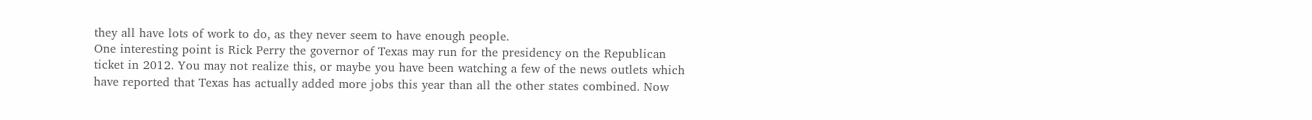they all have lots of work to do, as they never seem to have enough people.
One interesting point is Rick Perry the governor of Texas may run for the presidency on the Republican ticket in 2012. You may not realize this, or maybe you have been watching a few of the news outlets which have reported that Texas has actually added more jobs this year than all the other states combined. Now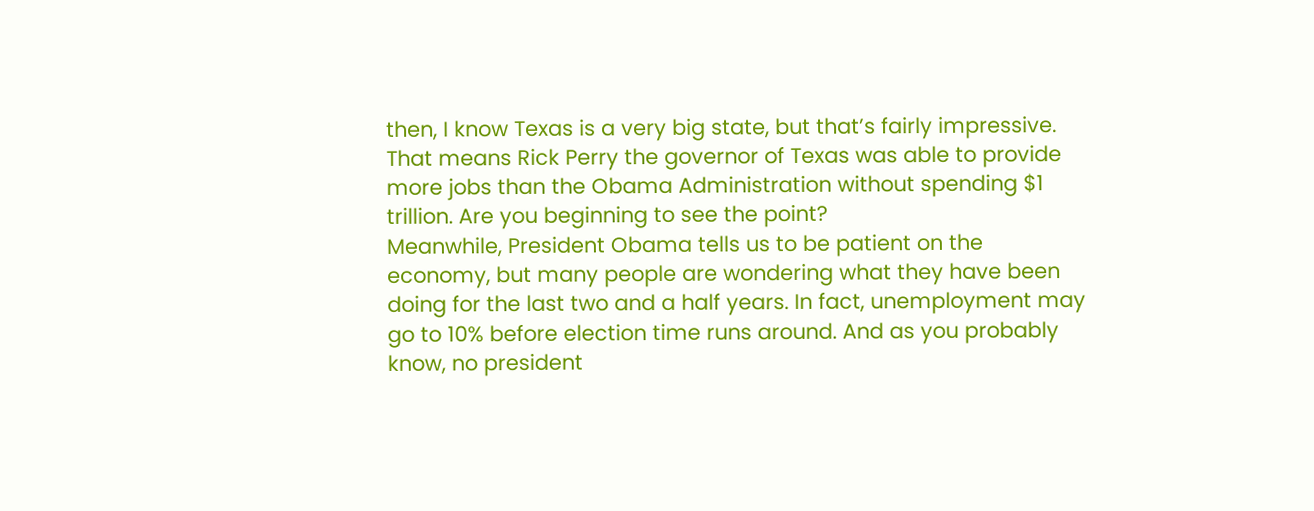then, I know Texas is a very big state, but that’s fairly impressive. That means Rick Perry the governor of Texas was able to provide more jobs than the Obama Administration without spending $1 trillion. Are you beginning to see the point?
Meanwhile, President Obama tells us to be patient on the economy, but many people are wondering what they have been doing for the last two and a half years. In fact, unemployment may go to 10% before election time runs around. And as you probably know, no president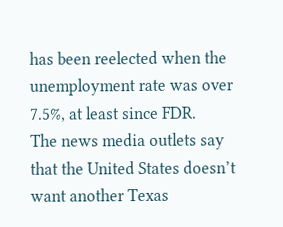has been reelected when the unemployment rate was over 7.5%, at least since FDR.
The news media outlets say that the United States doesn’t want another Texas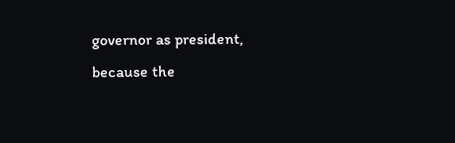governor as president, because the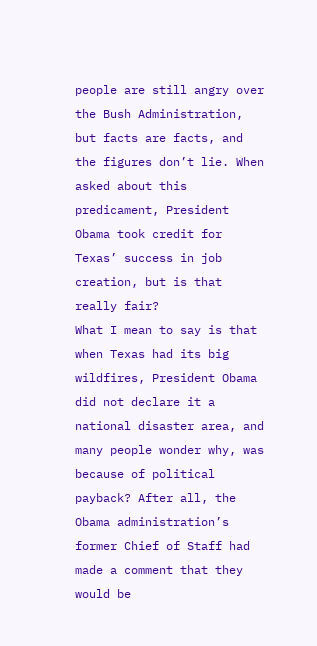people are still angry over the Bush Administration, but facts are facts, and the figures don’t lie. When asked about this predicament, President Obama took credit for Texas’ success in job creation, but is that really fair?
What I mean to say is that when Texas had its big wildfires, President Obama did not declare it a national disaster area, and many people wonder why, was because of political payback? After all, the Obama administration’s former Chief of Staff had made a comment that they would be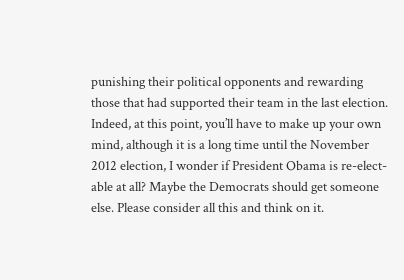punishing their political opponents and rewarding those that had supported their team in the last election.
Indeed, at this point, you’ll have to make up your own mind, although it is a long time until the November 2012 election, I wonder if President Obama is re-elect-able at all? Maybe the Democrats should get someone else. Please consider all this and think on it.